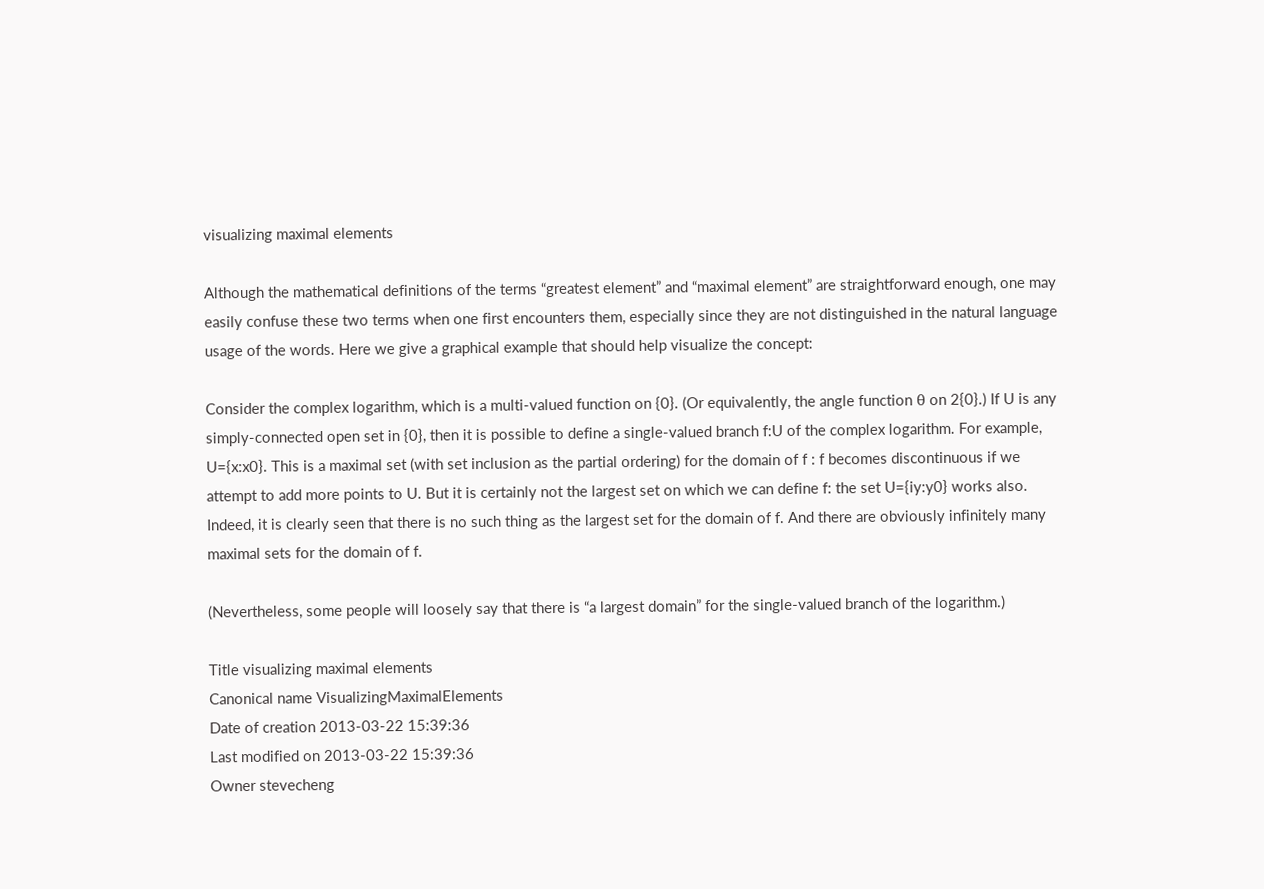visualizing maximal elements

Although the mathematical definitions of the terms “greatest element” and “maximal element” are straightforward enough, one may easily confuse these two terms when one first encounters them, especially since they are not distinguished in the natural language usage of the words. Here we give a graphical example that should help visualize the concept:

Consider the complex logarithm, which is a multi-valued function on {0}. (Or equivalently, the angle function θ on 2{0}.) If U is any simply-connected open set in {0}, then it is possible to define a single-valued branch f:U of the complex logarithm. For example, U={x:x0}. This is a maximal set (with set inclusion as the partial ordering) for the domain of f : f becomes discontinuous if we attempt to add more points to U. But it is certainly not the largest set on which we can define f: the set U={iy:y0} works also. Indeed, it is clearly seen that there is no such thing as the largest set for the domain of f. And there are obviously infinitely many maximal sets for the domain of f.

(Nevertheless, some people will loosely say that there is “a largest domain” for the single-valued branch of the logarithm.)

Title visualizing maximal elements
Canonical name VisualizingMaximalElements
Date of creation 2013-03-22 15:39:36
Last modified on 2013-03-22 15:39:36
Owner stevecheng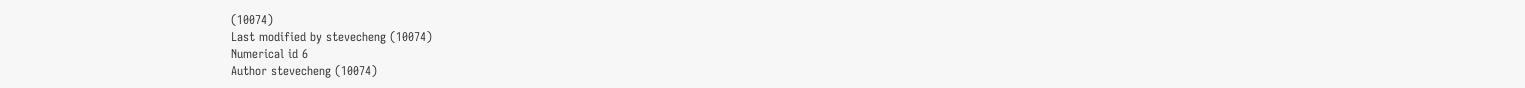(10074)
Last modified by stevecheng (10074)
Numerical id 6
Author stevecheng (10074)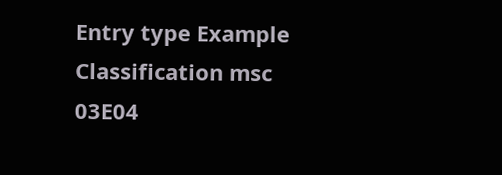Entry type Example
Classification msc 03E04